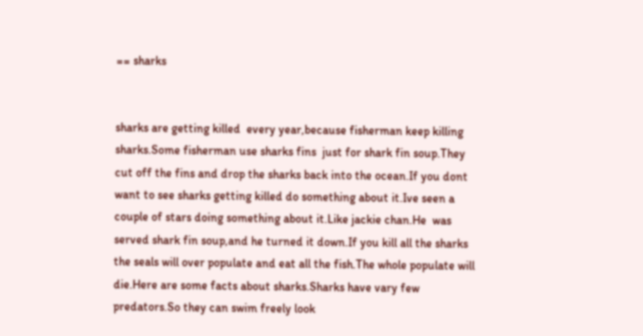== sharks


sharks are getting killed  every year,because fisherman keep killing sharks.Some fisherman use sharks fins  just for shark fin soup.They cut off the fins and drop the sharks back into the ocean.If you dont want to see sharks getting killed do something about it.Ive seen a couple of stars doing something about it.Like jackie chan.He  was served shark fin soup,and he turned it down.If you kill all the sharks the seals will over populate and eat all the fish.The whole populate will die.Here are some facts about sharks.Sharks have vary few predators.So they can swim freely look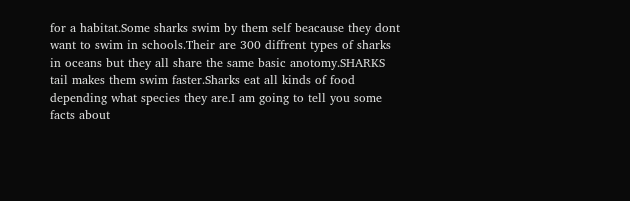for a habitat.Some sharks swim by them self beacause they dont want to swim in schools.Their are 300 diffrent types of sharks in oceans but they all share the same basic anotomy.SHARKS tail makes them swim faster.Sharks eat all kinds of food depending what species they are.I am going to tell you some facts about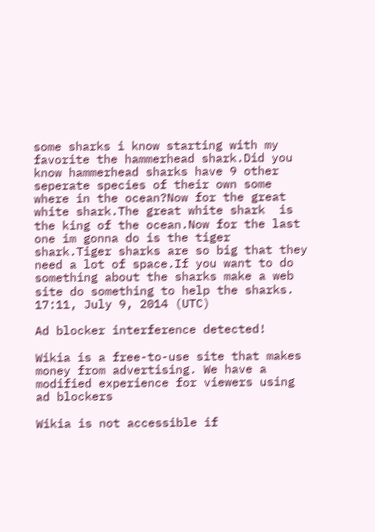some sharks i know starting with my favorite the hammerhead shark.Did you know hammerhead sharks have 9 other seperate species of their own some where in the ocean?Now for the great white shark.The great white shark  is the king of the ocean.Now for the last one im gonna do is the tiger shark.Tiger sharks are so big that they need a lot of space.If you want to do something about the sharks make a web site do something to help the sharks. 17:11, July 9, 2014 (UTC)

Ad blocker interference detected!

Wikia is a free-to-use site that makes money from advertising. We have a modified experience for viewers using ad blockers

Wikia is not accessible if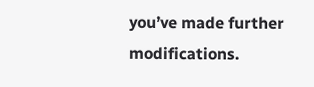you’ve made further modifications.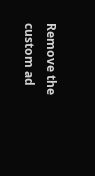Remove the custom ad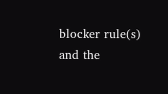blocker rule(s) and the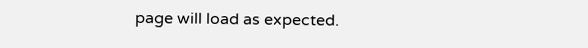page will load as expected.